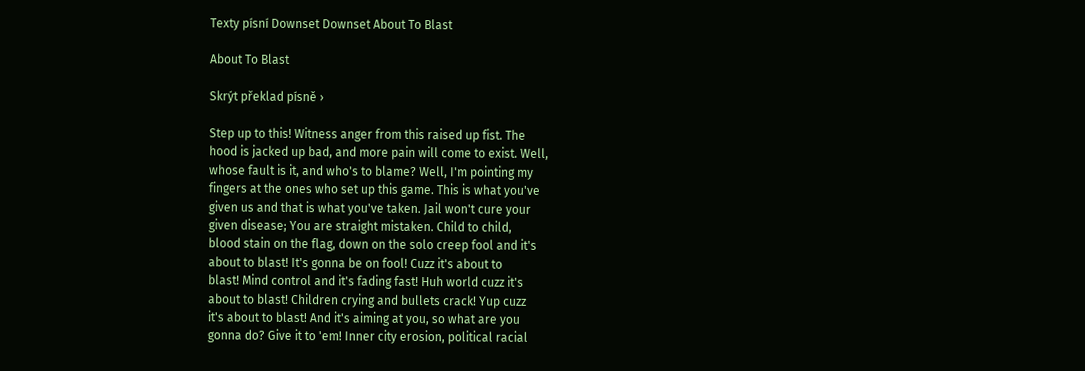Texty písní Downset Downset About To Blast

About To Blast

Skrýt překlad písně ›

Step up to this! Witness anger from this raised up fist. The
hood is jacked up bad, and more pain will come to exist. Well,
whose fault is it, and who's to blame? Well, I'm pointing my
fingers at the ones who set up this game. This is what you've
given us and that is what you've taken. Jail won't cure your
given disease; You are straight mistaken. Child to child,
blood stain on the flag, down on the solo creep fool and it's
about to blast! It's gonna be on fool! Cuzz it's about to
blast! Mind control and it's fading fast! Huh world cuzz it's
about to blast! Children crying and bullets crack! Yup cuzz
it's about to blast! And it's aiming at you, so what are you
gonna do? Give it to 'em! Inner city erosion, political racial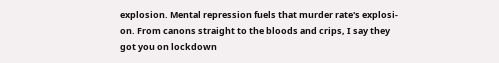explosion. Mental repression fuels that murder rate's explosi-
on. From canons straight to the bloods and crips, I say they
got you on lockdown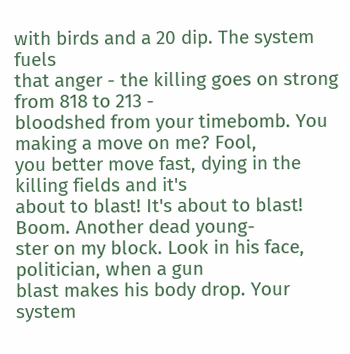with birds and a 20 dip. The system fuels
that anger - the killing goes on strong from 818 to 213 -
bloodshed from your timebomb. You making a move on me? Fool,
you better move fast, dying in the killing fields and it's
about to blast! It's about to blast! Boom. Another dead young-
ster on my block. Look in his face, politician, when a gun
blast makes his body drop. Your system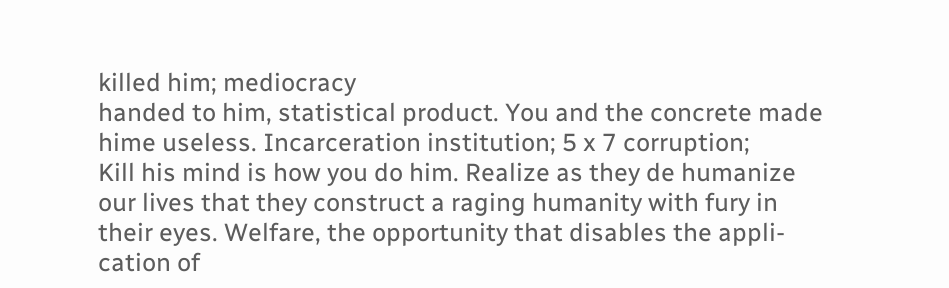killed him; mediocracy
handed to him, statistical product. You and the concrete made
hime useless. Incarceration institution; 5 x 7 corruption;
Kill his mind is how you do him. Realize as they de humanize
our lives that they construct a raging humanity with fury in
their eyes. Welfare, the opportunity that disables the appli-
cation of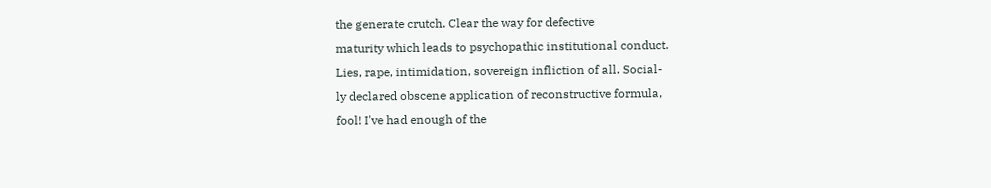the generate crutch. Clear the way for defective
maturity which leads to psychopathic institutional conduct.
Lies, rape, intimidation, sovereign infliction of all. Social-
ly declared obscene application of reconstructive formula,
fool! I've had enough of the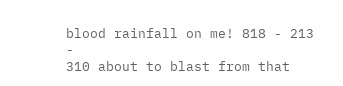blood rainfall on me! 818 - 213 -
310 about to blast from that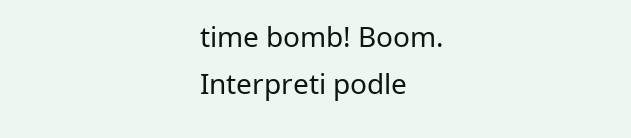time bomb! Boom.
Interpreti podle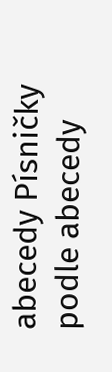abecedy Písničky podle abecedy